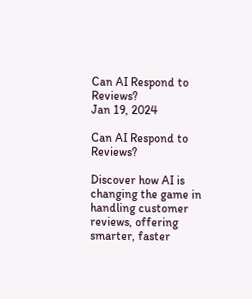Can AI Respond to Reviews?
Jan 19, 2024

Can AI Respond to Reviews?

Discover how AI is changing the game in handling customer reviews, offering smarter, faster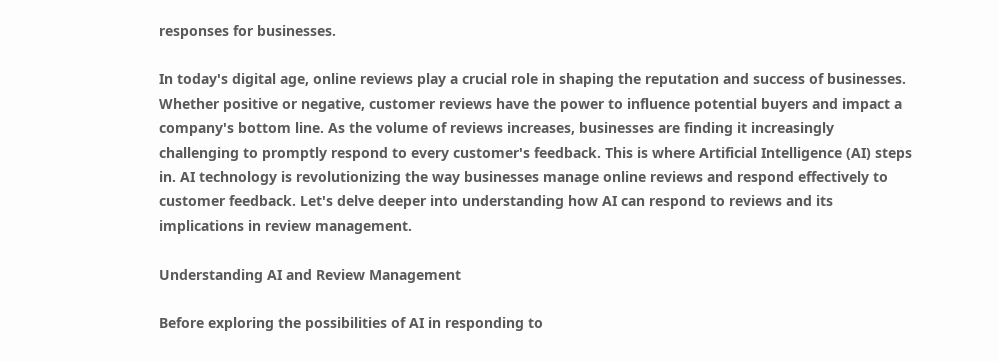responses for businesses.

In today's digital age, online reviews play a crucial role in shaping the reputation and success of businesses. Whether positive or negative, customer reviews have the power to influence potential buyers and impact a company's bottom line. As the volume of reviews increases, businesses are finding it increasingly challenging to promptly respond to every customer's feedback. This is where Artificial Intelligence (AI) steps in. AI technology is revolutionizing the way businesses manage online reviews and respond effectively to customer feedback. Let's delve deeper into understanding how AI can respond to reviews and its implications in review management.

Understanding AI and Review Management

Before exploring the possibilities of AI in responding to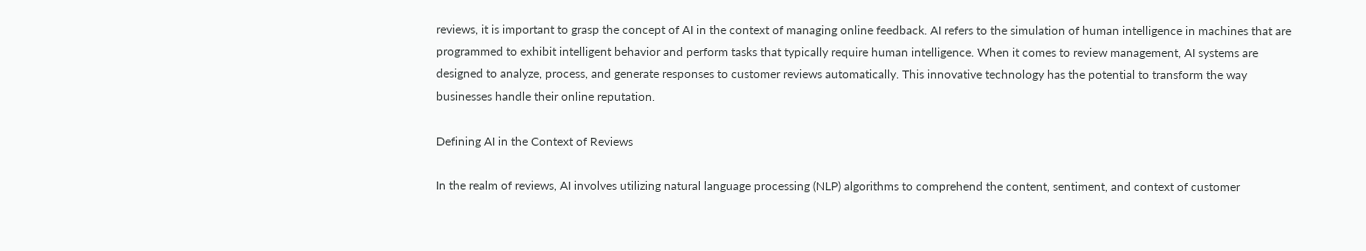reviews, it is important to grasp the concept of AI in the context of managing online feedback. AI refers to the simulation of human intelligence in machines that are programmed to exhibit intelligent behavior and perform tasks that typically require human intelligence. When it comes to review management, AI systems are designed to analyze, process, and generate responses to customer reviews automatically. This innovative technology has the potential to transform the way businesses handle their online reputation.

Defining AI in the Context of Reviews

In the realm of reviews, AI involves utilizing natural language processing (NLP) algorithms to comprehend the content, sentiment, and context of customer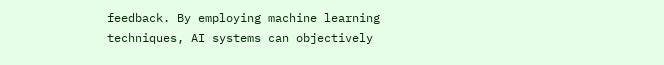feedback. By employing machine learning techniques, AI systems can objectively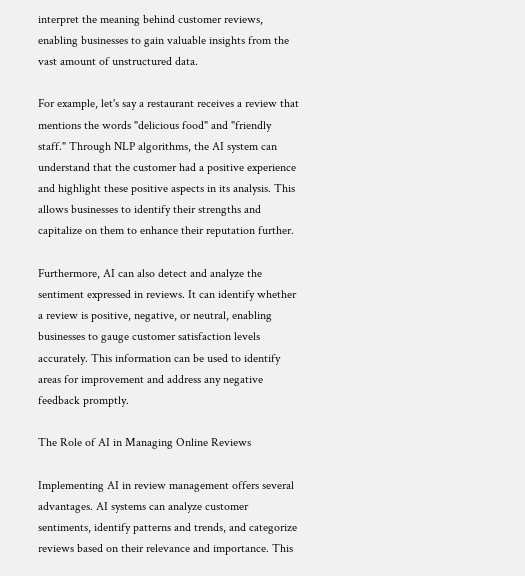interpret the meaning behind customer reviews, enabling businesses to gain valuable insights from the vast amount of unstructured data.

For example, let's say a restaurant receives a review that mentions the words "delicious food" and "friendly staff." Through NLP algorithms, the AI system can understand that the customer had a positive experience and highlight these positive aspects in its analysis. This allows businesses to identify their strengths and capitalize on them to enhance their reputation further.

Furthermore, AI can also detect and analyze the sentiment expressed in reviews. It can identify whether a review is positive, negative, or neutral, enabling businesses to gauge customer satisfaction levels accurately. This information can be used to identify areas for improvement and address any negative feedback promptly.

The Role of AI in Managing Online Reviews

Implementing AI in review management offers several advantages. AI systems can analyze customer sentiments, identify patterns and trends, and categorize reviews based on their relevance and importance. This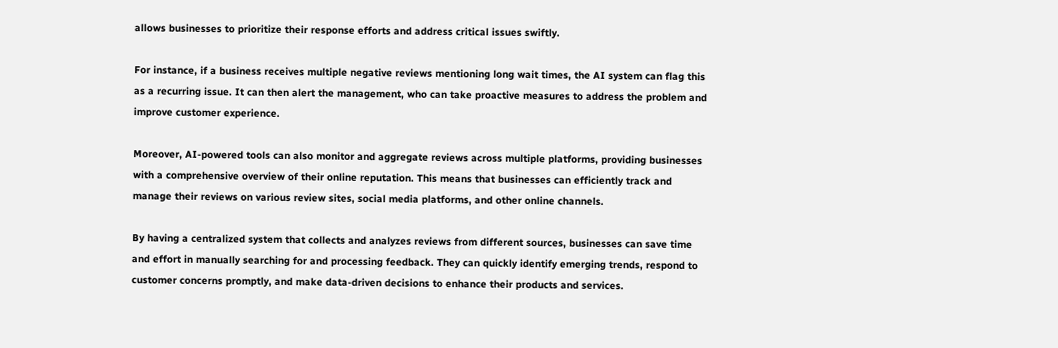allows businesses to prioritize their response efforts and address critical issues swiftly.

For instance, if a business receives multiple negative reviews mentioning long wait times, the AI system can flag this as a recurring issue. It can then alert the management, who can take proactive measures to address the problem and improve customer experience.

Moreover, AI-powered tools can also monitor and aggregate reviews across multiple platforms, providing businesses with a comprehensive overview of their online reputation. This means that businesses can efficiently track and manage their reviews on various review sites, social media platforms, and other online channels.

By having a centralized system that collects and analyzes reviews from different sources, businesses can save time and effort in manually searching for and processing feedback. They can quickly identify emerging trends, respond to customer concerns promptly, and make data-driven decisions to enhance their products and services.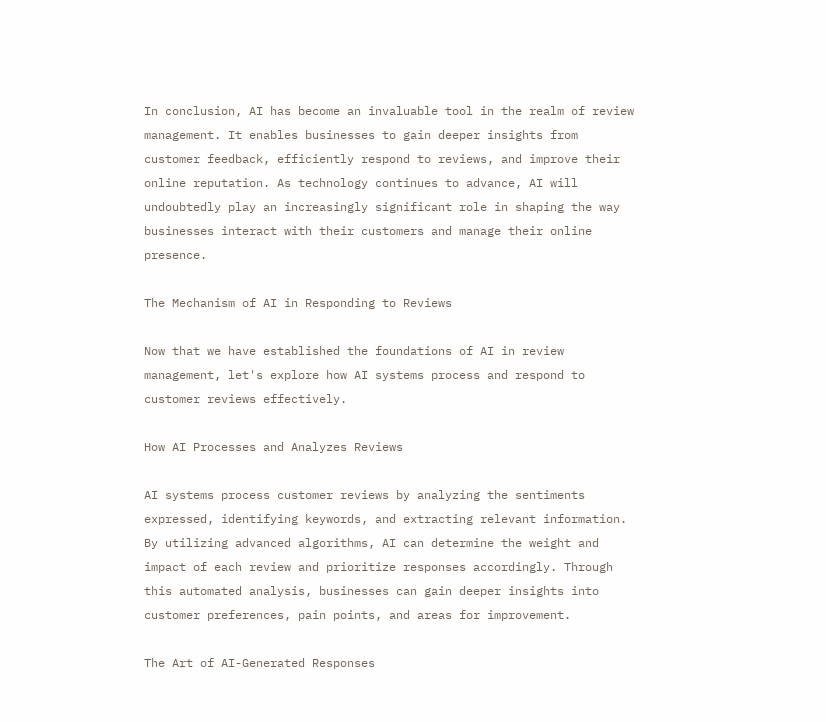In conclusion, AI has become an invaluable tool in the realm of review management. It enables businesses to gain deeper insights from customer feedback, efficiently respond to reviews, and improve their online reputation. As technology continues to advance, AI will undoubtedly play an increasingly significant role in shaping the way businesses interact with their customers and manage their online presence.

The Mechanism of AI in Responding to Reviews

Now that we have established the foundations of AI in review management, let's explore how AI systems process and respond to customer reviews effectively.

How AI Processes and Analyzes Reviews

AI systems process customer reviews by analyzing the sentiments expressed, identifying keywords, and extracting relevant information. By utilizing advanced algorithms, AI can determine the weight and impact of each review and prioritize responses accordingly. Through this automated analysis, businesses can gain deeper insights into customer preferences, pain points, and areas for improvement.

The Art of AI-Generated Responses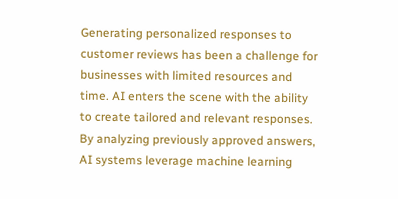Generating personalized responses to customer reviews has been a challenge for businesses with limited resources and time. AI enters the scene with the ability to create tailored and relevant responses. By analyzing previously approved answers, AI systems leverage machine learning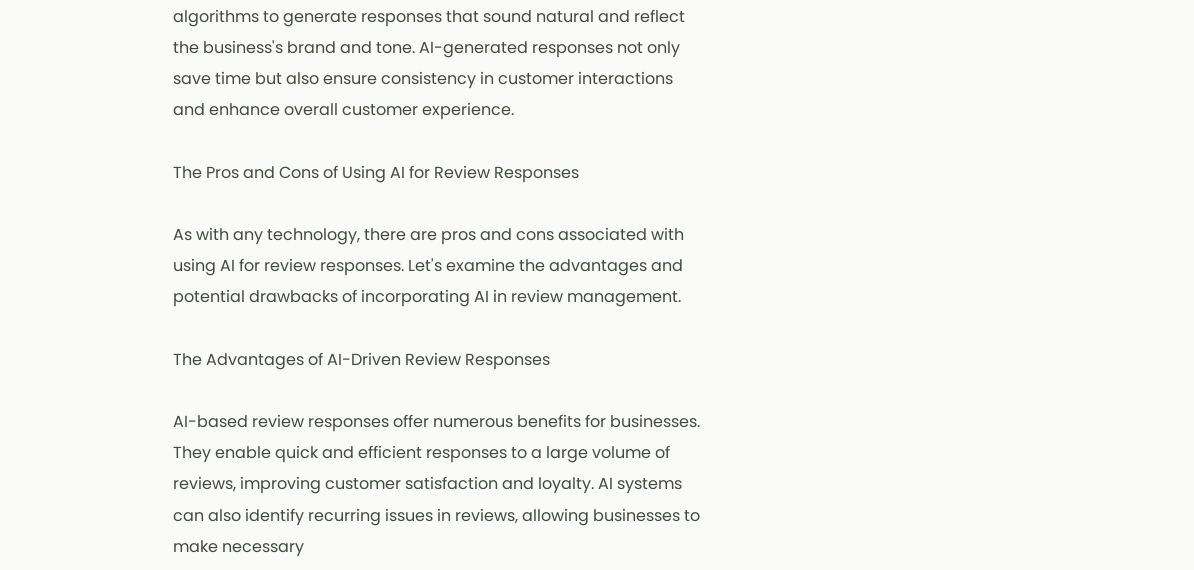algorithms to generate responses that sound natural and reflect the business's brand and tone. AI-generated responses not only save time but also ensure consistency in customer interactions and enhance overall customer experience.

The Pros and Cons of Using AI for Review Responses

As with any technology, there are pros and cons associated with using AI for review responses. Let's examine the advantages and potential drawbacks of incorporating AI in review management.

The Advantages of AI-Driven Review Responses

AI-based review responses offer numerous benefits for businesses. They enable quick and efficient responses to a large volume of reviews, improving customer satisfaction and loyalty. AI systems can also identify recurring issues in reviews, allowing businesses to make necessary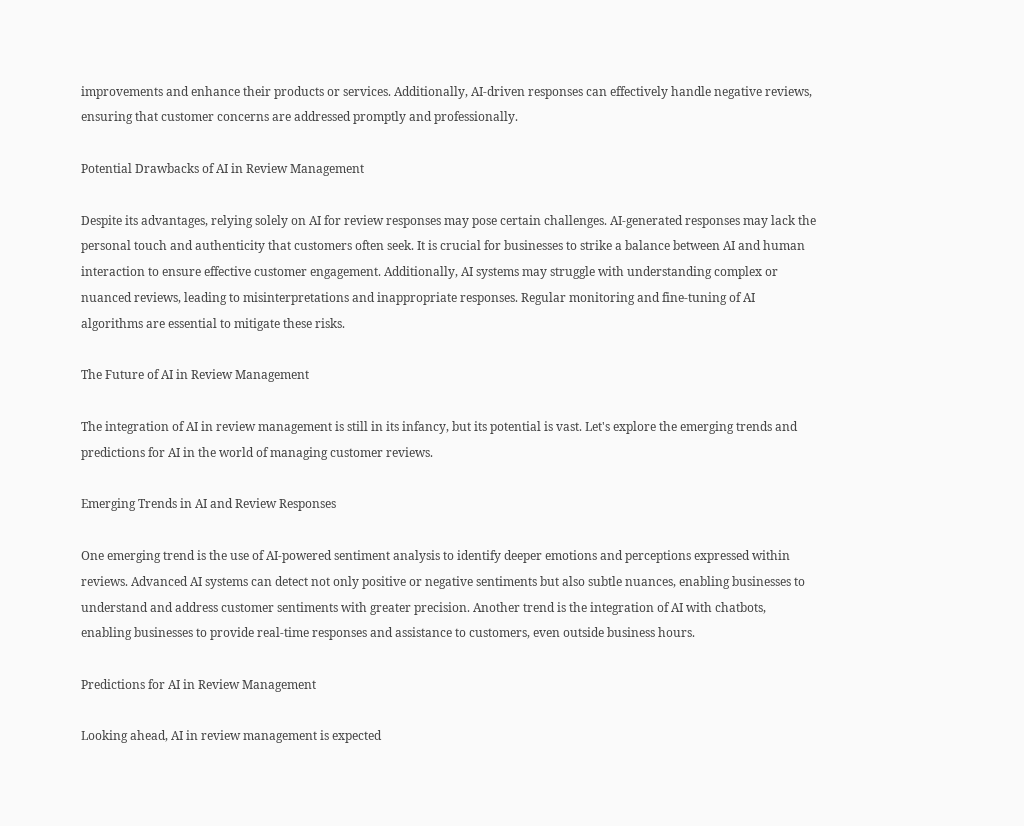improvements and enhance their products or services. Additionally, AI-driven responses can effectively handle negative reviews, ensuring that customer concerns are addressed promptly and professionally.

Potential Drawbacks of AI in Review Management

Despite its advantages, relying solely on AI for review responses may pose certain challenges. AI-generated responses may lack the personal touch and authenticity that customers often seek. It is crucial for businesses to strike a balance between AI and human interaction to ensure effective customer engagement. Additionally, AI systems may struggle with understanding complex or nuanced reviews, leading to misinterpretations and inappropriate responses. Regular monitoring and fine-tuning of AI algorithms are essential to mitigate these risks.

The Future of AI in Review Management

The integration of AI in review management is still in its infancy, but its potential is vast. Let's explore the emerging trends and predictions for AI in the world of managing customer reviews.

Emerging Trends in AI and Review Responses

One emerging trend is the use of AI-powered sentiment analysis to identify deeper emotions and perceptions expressed within reviews. Advanced AI systems can detect not only positive or negative sentiments but also subtle nuances, enabling businesses to understand and address customer sentiments with greater precision. Another trend is the integration of AI with chatbots, enabling businesses to provide real-time responses and assistance to customers, even outside business hours.

Predictions for AI in Review Management

Looking ahead, AI in review management is expected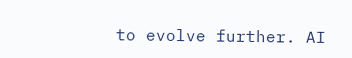to evolve further. AI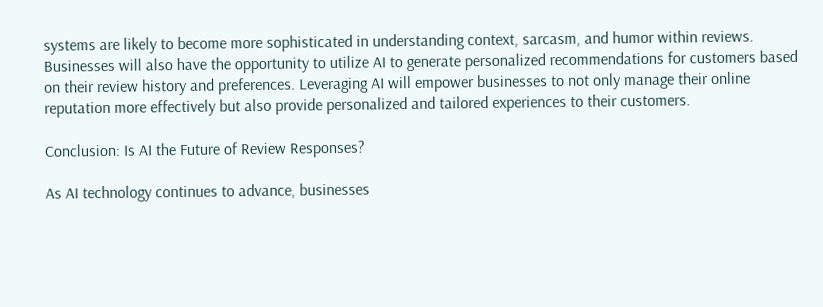systems are likely to become more sophisticated in understanding context, sarcasm, and humor within reviews. Businesses will also have the opportunity to utilize AI to generate personalized recommendations for customers based on their review history and preferences. Leveraging AI will empower businesses to not only manage their online reputation more effectively but also provide personalized and tailored experiences to their customers.

Conclusion: Is AI the Future of Review Responses?

As AI technology continues to advance, businesses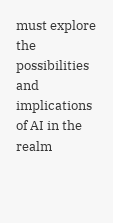must explore the possibilities and implications of AI in the realm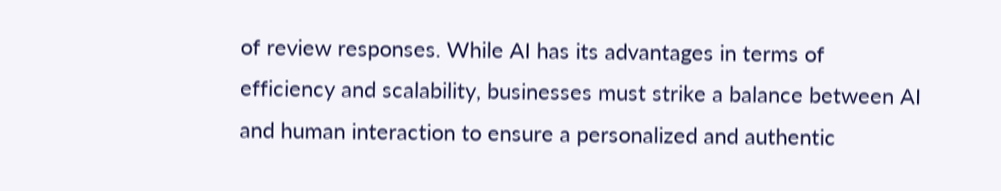of review responses. While AI has its advantages in terms of efficiency and scalability, businesses must strike a balance between AI and human interaction to ensure a personalized and authentic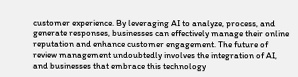customer experience. By leveraging AI to analyze, process, and generate responses, businesses can effectively manage their online reputation and enhance customer engagement. The future of review management undoubtedly involves the integration of AI, and businesses that embrace this technology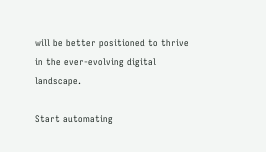will be better positioned to thrive in the ever-evolving digital landscape.

Start automating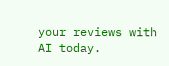your reviews with AI today.